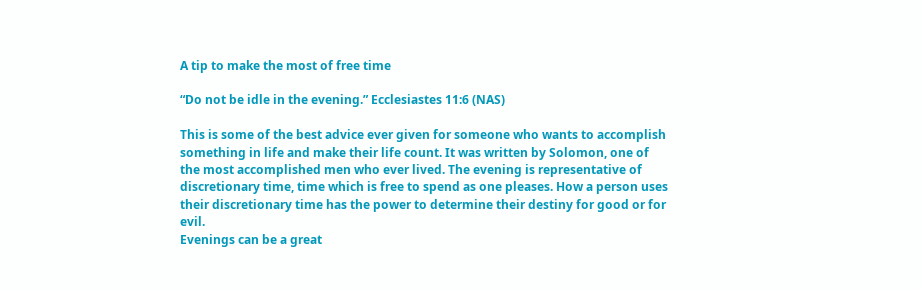A tip to make the most of free time

“Do not be idle in the evening.” Ecclesiastes 11:6 (NAS)

This is some of the best advice ever given for someone who wants to accomplish something in life and make their life count. It was written by Solomon, one of the most accomplished men who ever lived. The evening is representative of discretionary time, time which is free to spend as one pleases. How a person uses their discretionary time has the power to determine their destiny for good or for evil.
Evenings can be a great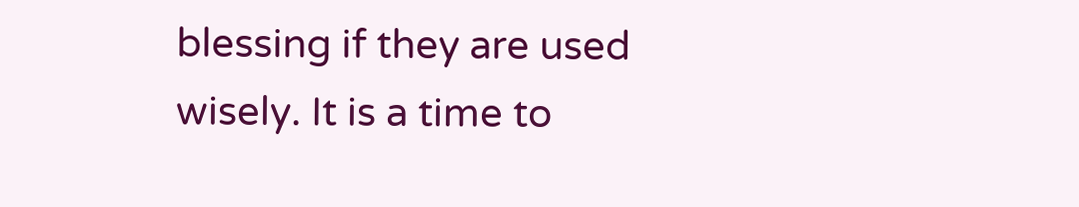blessing if they are used wisely. It is a time to